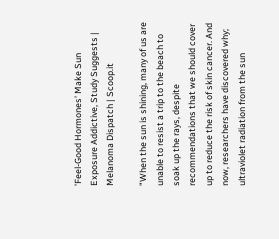'Feel-Good Hormones' Make Sun Exposure Addictive, Study Suggests | Melanoma Dispatch | Scoop.it

"When the sun is shining, many of us are unable to resist a trip to the beach to soak up the rays, despite recommendations that we should cover up to reduce the risk of skin cancer. And now, researchers have discovered why; ultraviolet radiation from the sun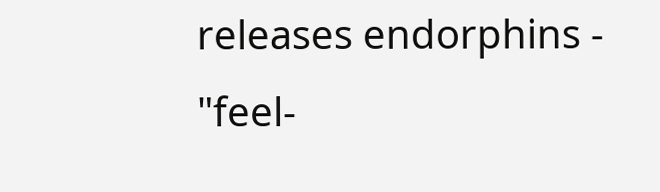releases endorphins - "feel-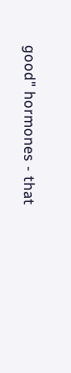good" hormones - that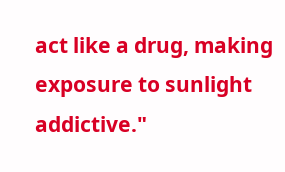act like a drug, making exposure to sunlight addictive."